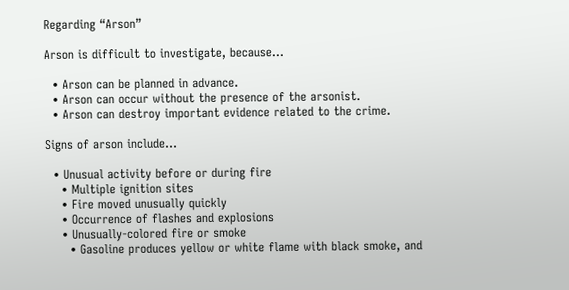Regarding “Arson”

Arson is difficult to investigate, because…

  • Arson can be planned in advance.
  • Arson can occur without the presence of the arsonist.
  • Arson can destroy important evidence related to the crime.

Signs of arson include…

  • Unusual activity before or during fire
    • Multiple ignition sites
    • Fire moved unusually quickly
    • Occurrence of flashes and explosions
    • Unusually-colored fire or smoke
      • Gasoline produces yellow or white flame with black smoke, and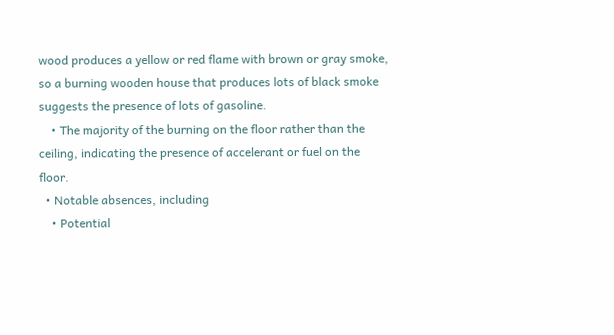wood produces a yellow or red flame with brown or gray smoke, so a burning wooden house that produces lots of black smoke suggests the presence of lots of gasoline.
    • The majority of the burning on the floor rather than the ceiling, indicating the presence of accelerant or fuel on the floor.
  • Notable absences, including
    • Potential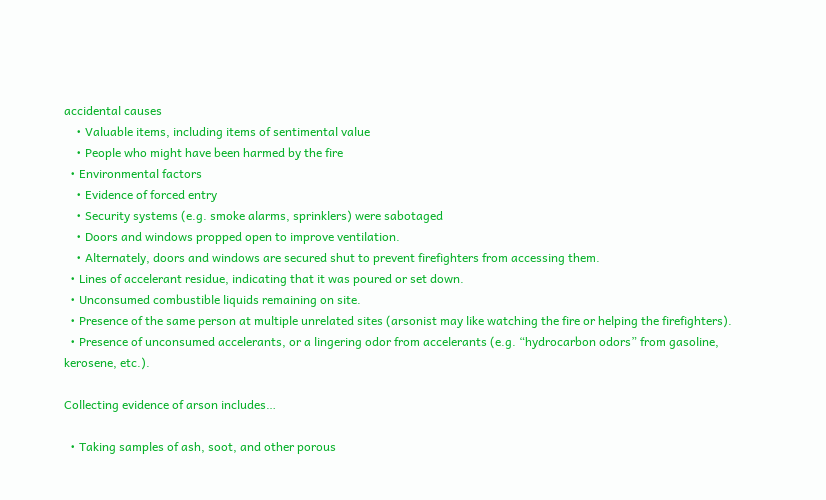accidental causes
    • Valuable items, including items of sentimental value
    • People who might have been harmed by the fire
  • Environmental factors
    • Evidence of forced entry
    • Security systems (e.g. smoke alarms, sprinklers) were sabotaged
    • Doors and windows propped open to improve ventilation.
    • Alternately, doors and windows are secured shut to prevent firefighters from accessing them.
  • Lines of accelerant residue, indicating that it was poured or set down.
  • Unconsumed combustible liquids remaining on site.
  • Presence of the same person at multiple unrelated sites (arsonist may like watching the fire or helping the firefighters).
  • Presence of unconsumed accelerants, or a lingering odor from accelerants (e.g. “hydrocarbon odors” from gasoline, kerosene, etc.).

Collecting evidence of arson includes…

  • Taking samples of ash, soot, and other porous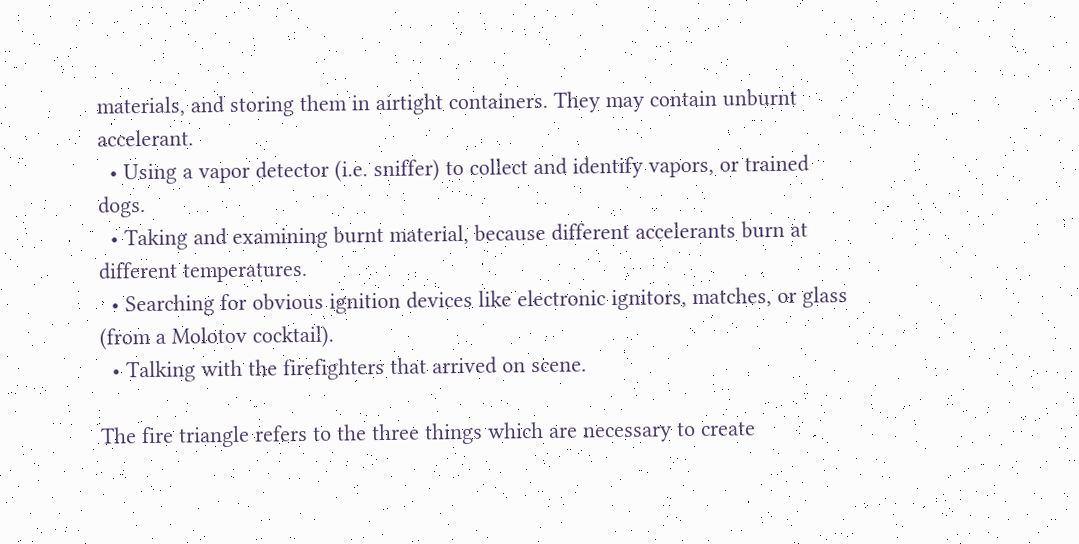materials, and storing them in airtight containers. They may contain unburnt accelerant.
  • Using a vapor detector (i.e. sniffer) to collect and identify vapors, or trained dogs.
  • Taking and examining burnt material, because different accelerants burn at different temperatures.
  • Searching for obvious ignition devices like electronic ignitors, matches, or glass (from a Molotov cocktail).
  • Talking with the firefighters that arrived on scene.

The fire triangle refers to the three things which are necessary to create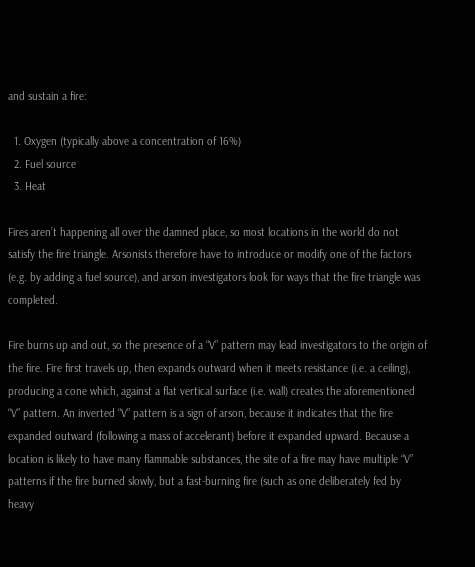and sustain a fire:

  1. Oxygen (typically above a concentration of 16%)
  2. Fuel source
  3. Heat

Fires aren’t happening all over the damned place, so most locations in the world do not satisfy the fire triangle. Arsonists therefore have to introduce or modify one of the factors (e.g. by adding a fuel source), and arson investigators look for ways that the fire triangle was completed.

Fire burns up and out, so the presence of a “V” pattern may lead investigators to the origin of the fire. Fire first travels up, then expands outward when it meets resistance (i.e. a ceiling), producing a cone which, against a flat vertical surface (i.e. wall) creates the aforementioned “V” pattern. An inverted “V” pattern is a sign of arson, because it indicates that the fire expanded outward (following a mass of accelerant) before it expanded upward. Because a location is likely to have many flammable substances, the site of a fire may have multiple “V” patterns if the fire burned slowly, but a fast-burning fire (such as one deliberately fed by heavy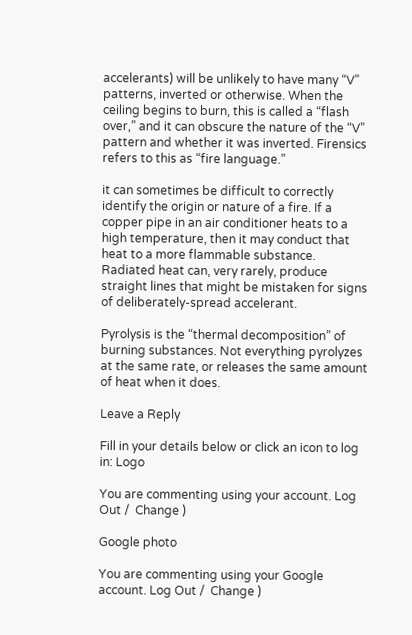accelerants) will be unlikely to have many “V” patterns, inverted or otherwise. When the ceiling begins to burn, this is called a “flash over,” and it can obscure the nature of the “V” pattern and whether it was inverted. Firensics refers to this as “fire language.”

it can sometimes be difficult to correctly identify the origin or nature of a fire. If a copper pipe in an air conditioner heats to a high temperature, then it may conduct that heat to a more flammable substance. Radiated heat can, very rarely, produce straight lines that might be mistaken for signs of deliberately-spread accelerant.

Pyrolysis is the “thermal decomposition” of burning substances. Not everything pyrolyzes at the same rate, or releases the same amount of heat when it does.

Leave a Reply

Fill in your details below or click an icon to log in: Logo

You are commenting using your account. Log Out /  Change )

Google photo

You are commenting using your Google account. Log Out /  Change )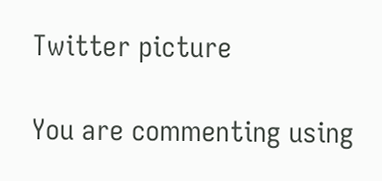Twitter picture

You are commenting using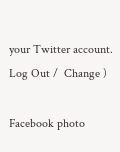your Twitter account. Log Out /  Change )

Facebook photo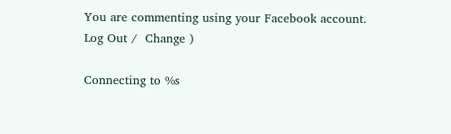You are commenting using your Facebook account. Log Out /  Change )

Connecting to %s